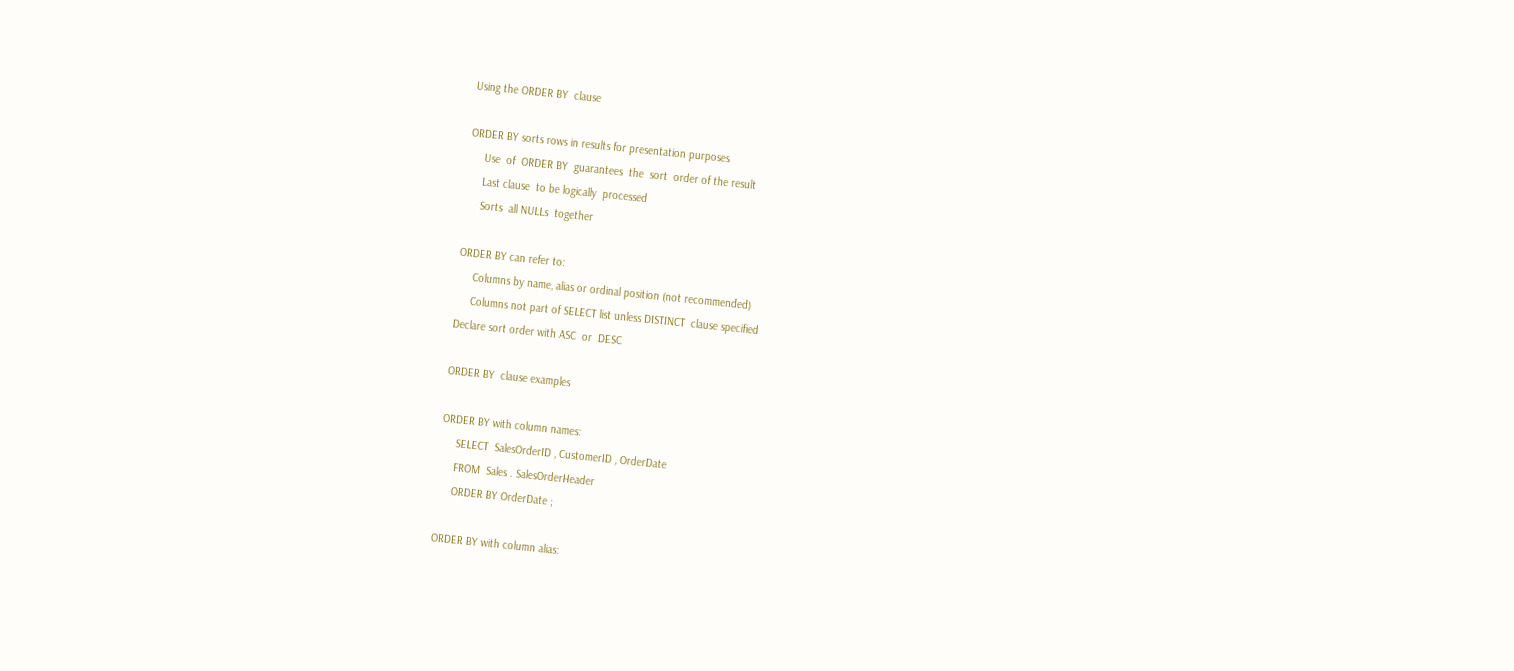Using the ORDER BY  clause

ORDER BY sorts rows in results for presentation purposes
     Use  of  ORDER BY  guarantees  the  sort  order of the result
     Last clause  to be logically  processed
     Sorts  all NULLs  together

ORDER BY can refer to:
     Columns by name, alias or ordinal position (not recommended)
     Columns not part of SELECT list unless DISTINCT  clause specified
Declare sort order with ASC  or  DESC

ORDER BY  clause examples

ORDER BY with column names:
     SELECT  SalesOrderID , CustomerID , OrderDate
     FROM  Sales . SalesOrderHeader
     ORDER BY OrderDate ;

ORDER BY with column alias: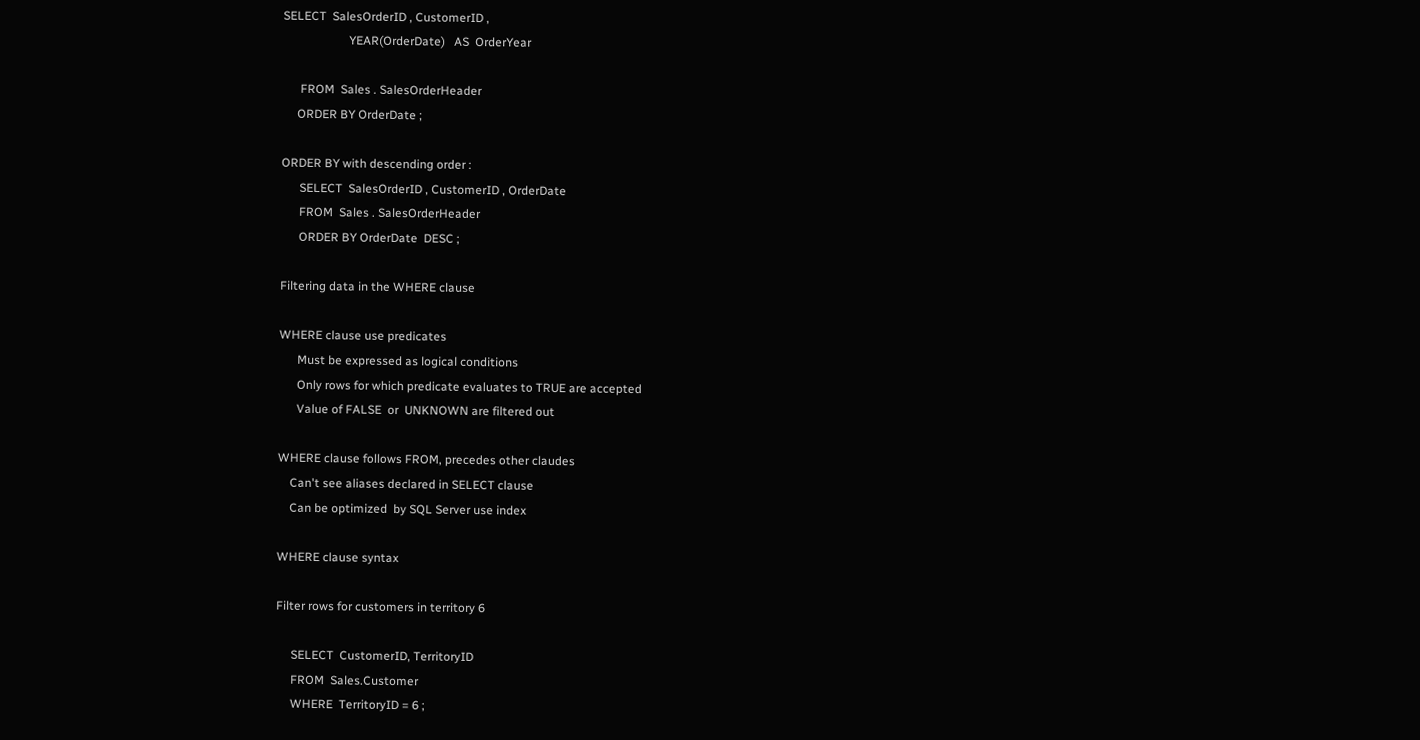SELECT  SalesOrderID , CustomerID ,
                      YEAR(OrderDate)   AS  OrderYear

      FROM  Sales . SalesOrderHeader
     ORDER BY OrderDate ;

ORDER BY with descending order :
      SELECT  SalesOrderID , CustomerID , OrderDate
      FROM  Sales . SalesOrderHeader
      ORDER BY OrderDate  DESC ;

Filtering data in the WHERE clause

WHERE clause use predicates
      Must be expressed as logical conditions
      Only rows for which predicate evaluates to TRUE are accepted
      Value of FALSE  or  UNKNOWN are filtered out

WHERE clause follows FROM, precedes other claudes
    Can't see aliases declared in SELECT clause
    Can be optimized  by SQL Server use index

WHERE clause syntax

Filter rows for customers in territory 6

     SELECT  CustomerID, TerritoryID
     FROM  Sales.Customer
     WHERE  TerritoryID = 6 ;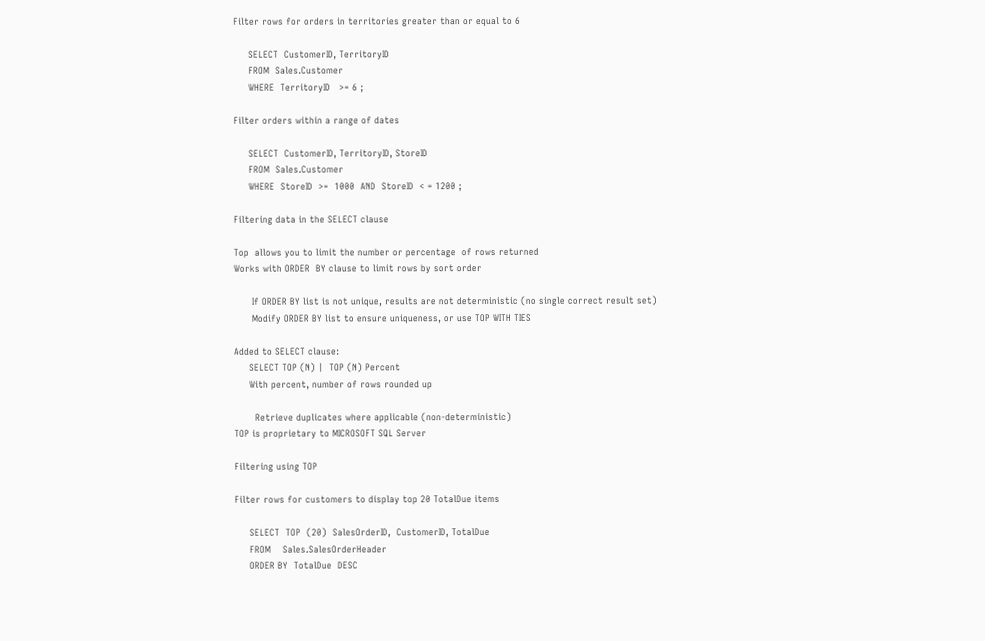Filter rows for orders in territories greater than or equal to 6

     SELECT  CustomerID, TerritoryID
     FROM  Sales.Customer
     WHERE  TerritoryID   >= 6 ;

Filter orders within a range of dates

     SELECT  CustomerID, TerritoryID, StoreID
     FROM  Sales.Customer
     WHERE  StoreID  >=  1000  AND  StoreID  < = 1200 ;

Filtering data in the SELECT clause

Top  allows you to limit the number or percentage  of rows returned
Works with ORDER  BY clause to limit rows by sort order

      If ORDER BY list is not unique, results are not deterministic (no single correct result set)
      Modify ORDER BY list to ensure uniqueness, or use TOP WITH TIES

Added to SELECT clause:
     SELECT TOP (N) |  TOP (N) Percent
     With percent, number of rows rounded up

       Retrieve duplicates where applicable (non-deterministic)
TOP is proprietary to MICROSOFT SQL Server

Filtering using TOP

Filter rows for customers to display top 20 TotalDue items

     SELECT  TOP  (20)  SalesOrderID,  CustomerID, TotalDue
     FROM    Sales.SalesOrderHeader
     ORDER BY  TotalDue  DESC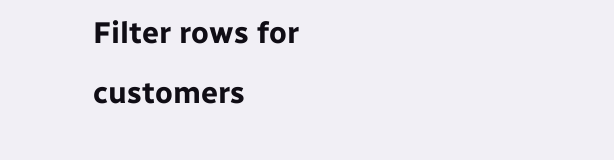Filter rows for customers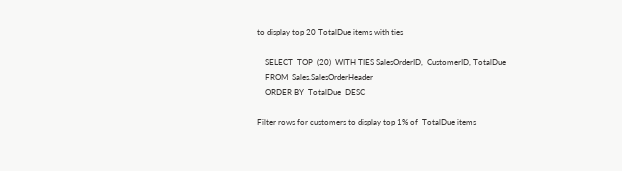to display top 20 TotalDue items with ties

    SELECT  TOP  (20)  WITH TIES SalesOrderID,  CustomerID, TotalDue
    FROM  Sales.SalesOrderHeader
    ORDER BY  TotalDue  DESC

Filter rows for customers to display top 1% of  TotalDue items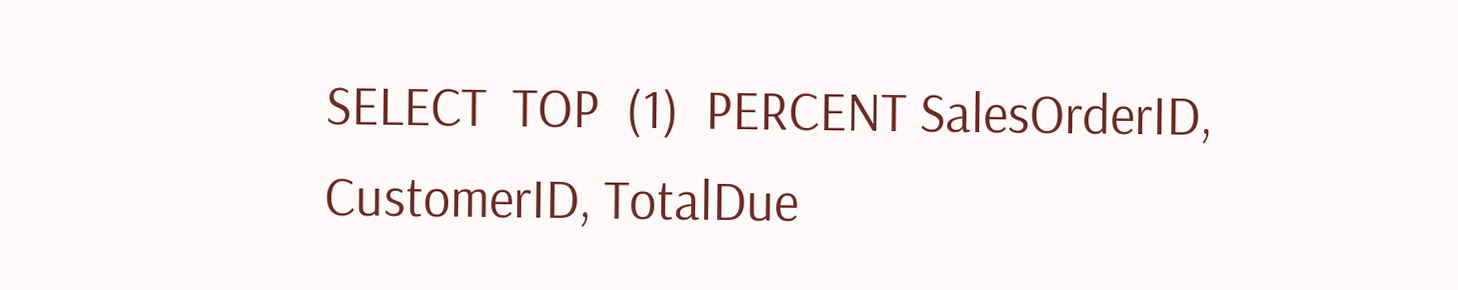SELECT  TOP  (1)  PERCENT SalesOrderID,  CustomerID, TotalDue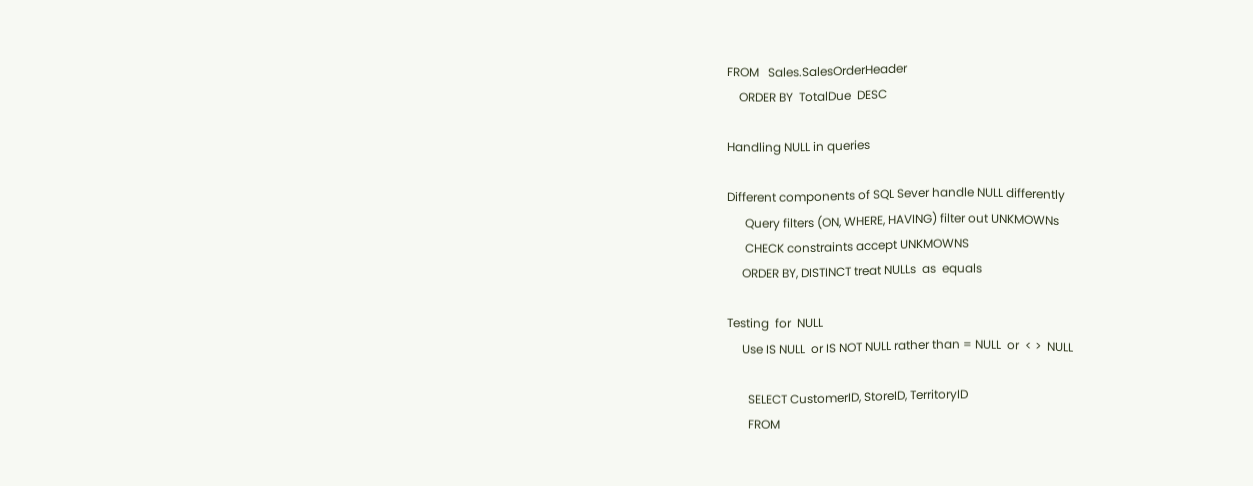FROM   Sales.SalesOrderHeader
    ORDER BY  TotalDue  DESC

Handling NULL in queries

Different components of SQL Sever handle NULL differently
      Query filters (ON, WHERE, HAVING) filter out UNKMOWNs
      CHECK constraints accept UNKMOWNS
     ORDER BY, DISTINCT treat NULLs  as  equals

Testing  for  NULL
     Use IS NULL  or IS NOT NULL rather than = NULL  or  < >  NULL

       SELECT CustomerID, StoreID, TerritoryID
       FROM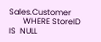Sales.Customer
       WHERE StoreID  IS  NULL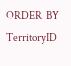ORDER  BY TerritoryID